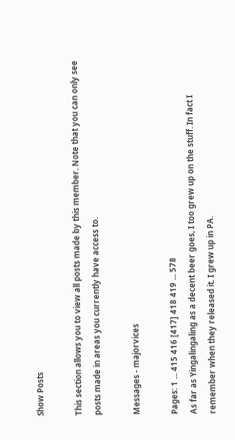Show Posts

This section allows you to view all posts made by this member. Note that you can only see posts made in areas you currently have access to.

Messages - majorvices

Pages: 1 ... 415 416 [417] 418 419 ... 578
As far as Yingalingaling as a decent beer goes, I too grew up on the stuff. In fact I remember when they released it. I grew up in PA.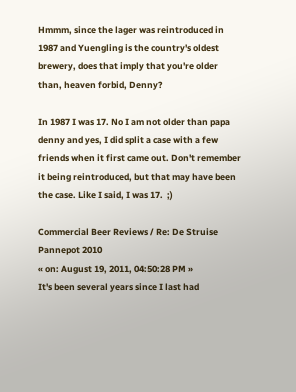Hmmm, since the lager was reintroduced in 1987 and Yuengling is the country's oldest brewery, does that imply that you're older than, heaven forbid, Denny?

In 1987 I was 17. No I am not older than papa denny and yes, I did split a case with a few friends when it first came out. Don't remember it being reintroduced, but that may have been the case. Like I said, I was 17.  ;)

Commercial Beer Reviews / Re: De Struise Pannepot 2010
« on: August 19, 2011, 04:50:28 PM »
It's been several years since I last had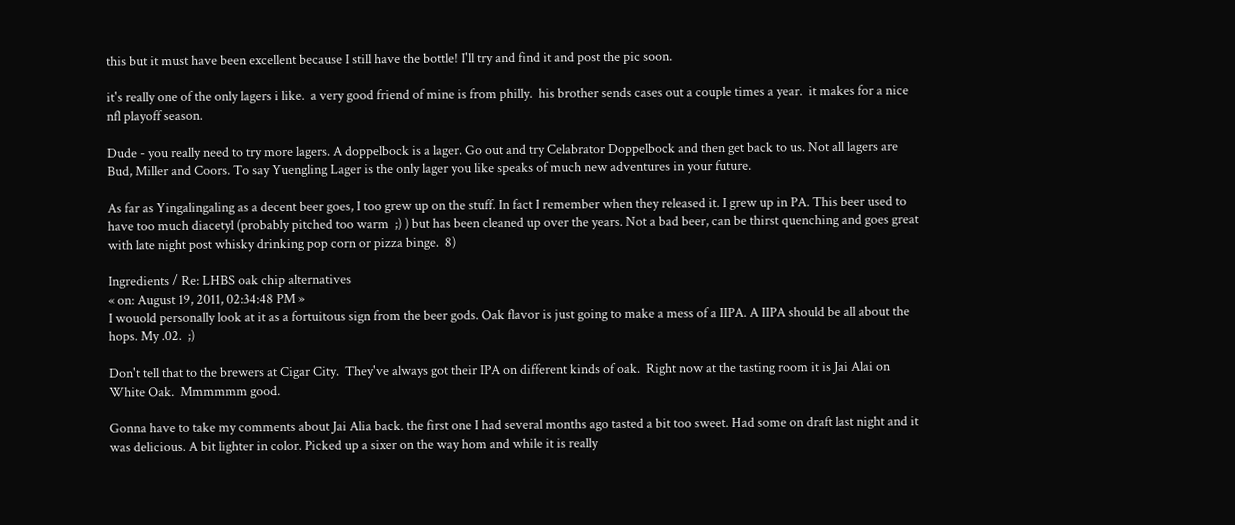this but it must have been excellent because I still have the bottle! I'll try and find it and post the pic soon.

it's really one of the only lagers i like.  a very good friend of mine is from philly.  his brother sends cases out a couple times a year.  it makes for a nice nfl playoff season.

Dude - you really need to try more lagers. A doppelbock is a lager. Go out and try Celabrator Doppelbock and then get back to us. Not all lagers are Bud, Miller and Coors. To say Yuengling Lager is the only lager you like speaks of much new adventures in your future.

As far as Yingalingaling as a decent beer goes, I too grew up on the stuff. In fact I remember when they released it. I grew up in PA. This beer used to have too much diacetyl (probably pitched too warm  ;) ) but has been cleaned up over the years. Not a bad beer, can be thirst quenching and goes great with late night post whisky drinking pop corn or pizza binge.  8)

Ingredients / Re: LHBS oak chip alternatives
« on: August 19, 2011, 02:34:48 PM »
I wouold personally look at it as a fortuitous sign from the beer gods. Oak flavor is just going to make a mess of a IIPA. A IIPA should be all about the hops. My .02.  ;)

Don't tell that to the brewers at Cigar City.  They've always got their IPA on different kinds of oak.  Right now at the tasting room it is Jai Alai on White Oak.  Mmmmmm good.

Gonna have to take my comments about Jai Alia back. the first one I had several months ago tasted a bit too sweet. Had some on draft last night and it was delicious. A bit lighter in color. Picked up a sixer on the way hom and while it is really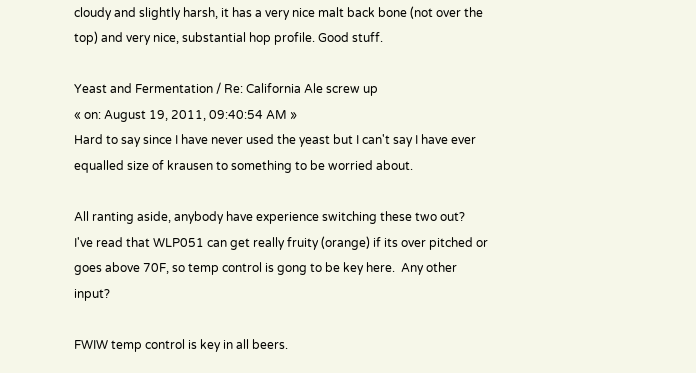cloudy and slightly harsh, it has a very nice malt back bone (not over the top) and very nice, substantial hop profile. Good stuff.

Yeast and Fermentation / Re: California Ale screw up
« on: August 19, 2011, 09:40:54 AM »
Hard to say since I have never used the yeast but I can't say I have ever equalled size of krausen to something to be worried about.

All ranting aside, anybody have experience switching these two out?  I've read that WLP051 can get really fruity (orange) if its over pitched or goes above 70F, so temp control is gong to be key here.  Any other input?

FWIW temp control is key in all beers.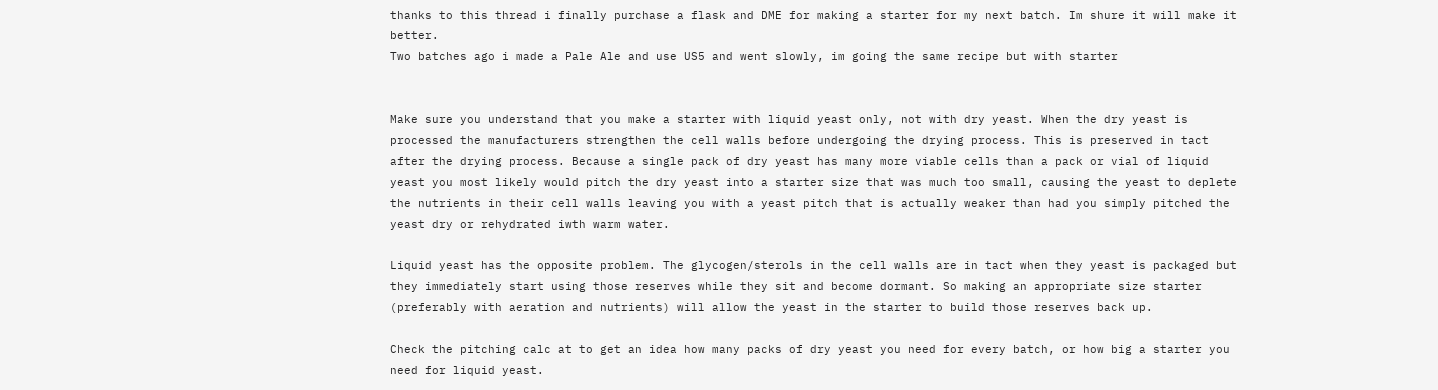thanks to this thread i finally purchase a flask and DME for making a starter for my next batch. Im shure it will make it better.
Two batches ago i made a Pale Ale and use US5 and went slowly, im going the same recipe but with starter


Make sure you understand that you make a starter with liquid yeast only, not with dry yeast. When the dry yeast is processed the manufacturers strengthen the cell walls before undergoing the drying process. This is preserved in tact after the drying process. Because a single pack of dry yeast has many more viable cells than a pack or vial of liquid yeast you most likely would pitch the dry yeast into a starter size that was much too small, causing the yeast to deplete the nutrients in their cell walls leaving you with a yeast pitch that is actually weaker than had you simply pitched the yeast dry or rehydrated iwth warm water.

Liquid yeast has the opposite problem. The glycogen/sterols in the cell walls are in tact when they yeast is packaged but they immediately start using those reserves while they sit and become dormant. So making an appropriate size starter (preferably with aeration and nutrients) will allow the yeast in the starter to build those reserves back up.

Check the pitching calc at to get an idea how many packs of dry yeast you need for every batch, or how big a starter you need for liquid yeast.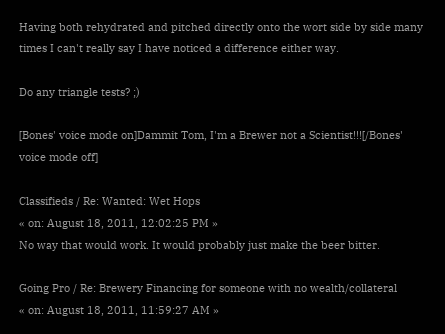Having both rehydrated and pitched directly onto the wort side by side many times I can't really say I have noticed a difference either way.

Do any triangle tests? ;)

[Bones' voice mode on]Dammit Tom, I'm a Brewer not a Scientist!!![/Bones' voice mode off]

Classifieds / Re: Wanted: Wet Hops
« on: August 18, 2011, 12:02:25 PM »
No way that would work. It would probably just make the beer bitter.

Going Pro / Re: Brewery Financing for someone with no wealth/collateral
« on: August 18, 2011, 11:59:27 AM »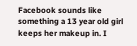Facebook sounds like something a 13 year old girl keeps her makeup in. I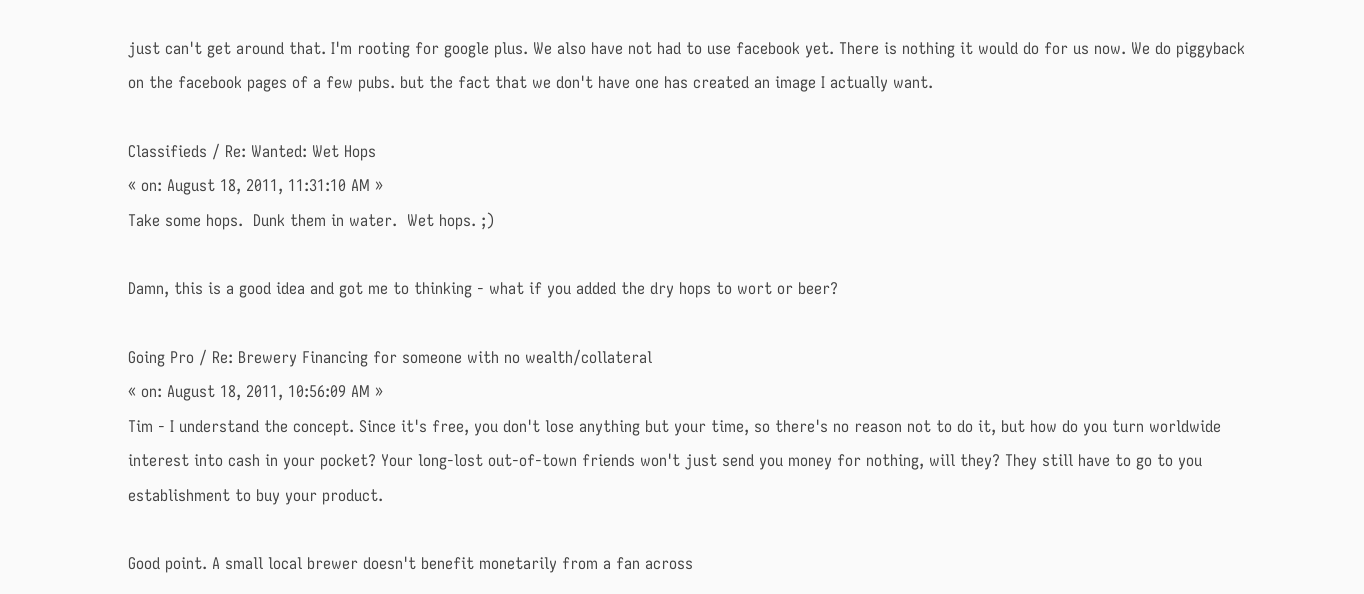just can't get around that. I'm rooting for google plus. We also have not had to use facebook yet. There is nothing it would do for us now. We do piggyback on the facebook pages of a few pubs. but the fact that we don't have one has created an image I actually want.

Classifieds / Re: Wanted: Wet Hops
« on: August 18, 2011, 11:31:10 AM »
Take some hops.  Dunk them in water.  Wet hops. ;)

Damn, this is a good idea and got me to thinking - what if you added the dry hops to wort or beer?

Going Pro / Re: Brewery Financing for someone with no wealth/collateral
« on: August 18, 2011, 10:56:09 AM »
Tim - I understand the concept. Since it's free, you don't lose anything but your time, so there's no reason not to do it, but how do you turn worldwide interest into cash in your pocket? Your long-lost out-of-town friends won't just send you money for nothing, will they? They still have to go to you establishment to buy your product.

Good point. A small local brewer doesn't benefit monetarily from a fan across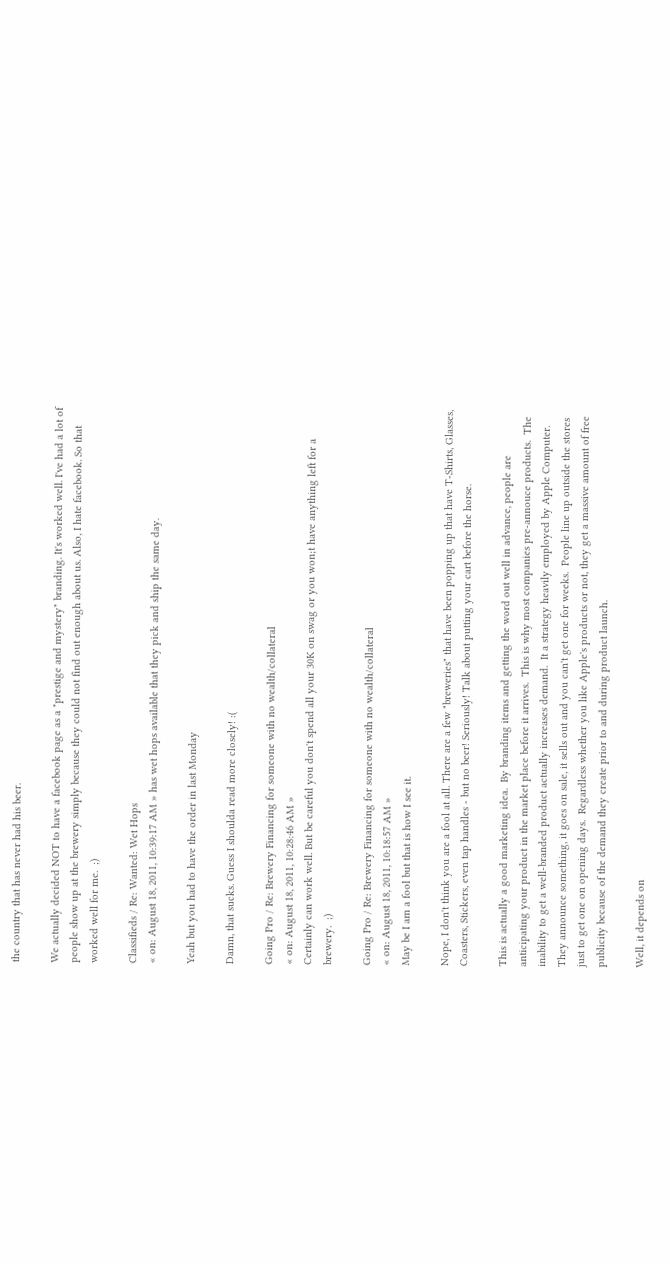the country that has never had his beer.

We actually decided NOT to have a facebook page as a "prestige and mystery" branding. It's worked well. I've had a lot of people show up at the brewery simply because they could not find out enough about us. Also, I hate facebook. So that worked well for me.  ;)

Classifieds / Re: Wanted: Wet Hops
« on: August 18, 2011, 10:39:17 AM » has wet hops available that they pick and ship the same day.

Yeah but you had to have the order in last Monday

Damn, that sucks. Guess I shoulda read more closely! :(

Going Pro / Re: Brewery Financing for someone with no wealth/collateral
« on: August 18, 2011, 10:28:46 AM »
Certainly can work well. But be careful you don't spend all your 30K on swag or you won;t have anything left for a brewery.  ;)

Going Pro / Re: Brewery Financing for someone with no wealth/collateral
« on: August 18, 2011, 10:18:57 AM »
May be I am a fool but that is how I see it.

Nope, I don't think you are a fool at all. There are a few "breweries" that have been popping up that have T-Shirts, Glasses, Coasters, Stickers, even tap handles - but no beer! Seriously! Talk about putting your cart before the horse.

This is actually a good marketing idea.  By branding items and getting the word out well in advance, people are anticipating your product in the market place before it arrives.  This is why most companies pre-annouce products.  The inability to get a well-branded product actually increases demand.  It a strategy heavily employed by Apple Computer.  They announce something, it goes on sale, it sells out and you can't get one for weeks.  People line up outside the stores just to get one on opening days.  Regardless whether you like Apple's products or not, they get a massive amount of free publicity because of the demand they create prior to and during product launch.

Well, it depends on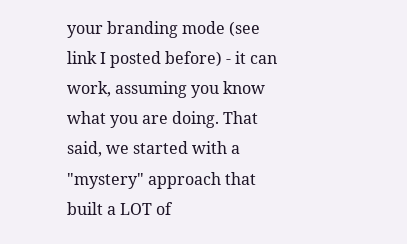your branding mode (see link I posted before) - it can work, assuming you know what you are doing. That said, we started with a "mystery" approach that built a LOT of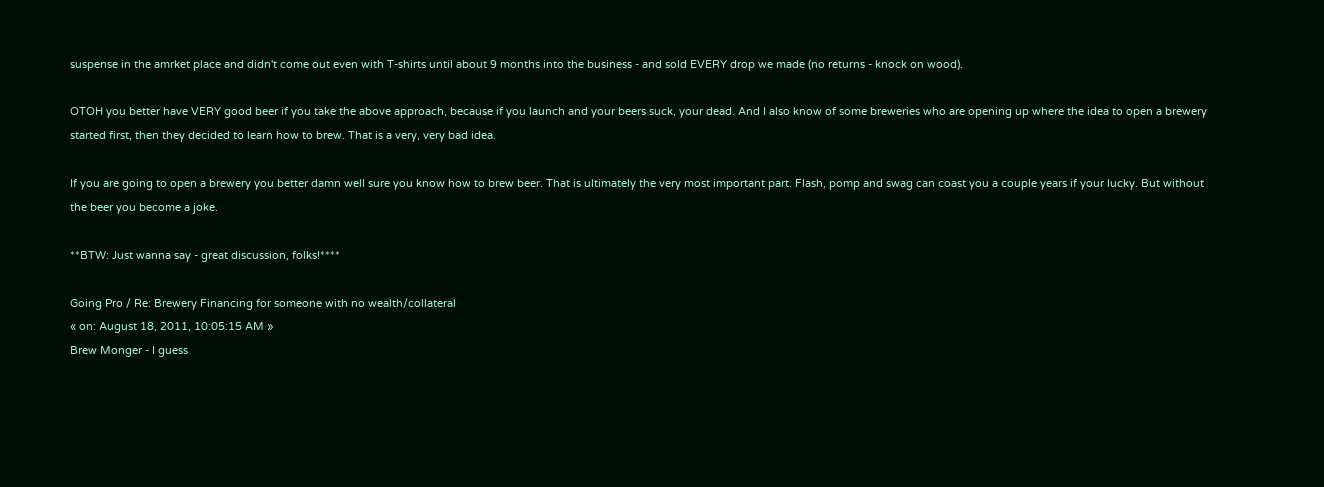suspense in the amrket place and didn't come out even with T-shirts until about 9 months into the business - and sold EVERY drop we made (no returns - knock on wood).

OTOH you better have VERY good beer if you take the above approach, because if you launch and your beers suck, your dead. And I also know of some breweries who are opening up where the idea to open a brewery started first, then they decided to learn how to brew. That is a very, very bad idea.

If you are going to open a brewery you better damn well sure you know how to brew beer. That is ultimately the very most important part. Flash, pomp and swag can coast you a couple years if your lucky. But without the beer you become a joke.

**BTW: Just wanna say - great discussion, folks!****

Going Pro / Re: Brewery Financing for someone with no wealth/collateral
« on: August 18, 2011, 10:05:15 AM »
Brew Monger - I guess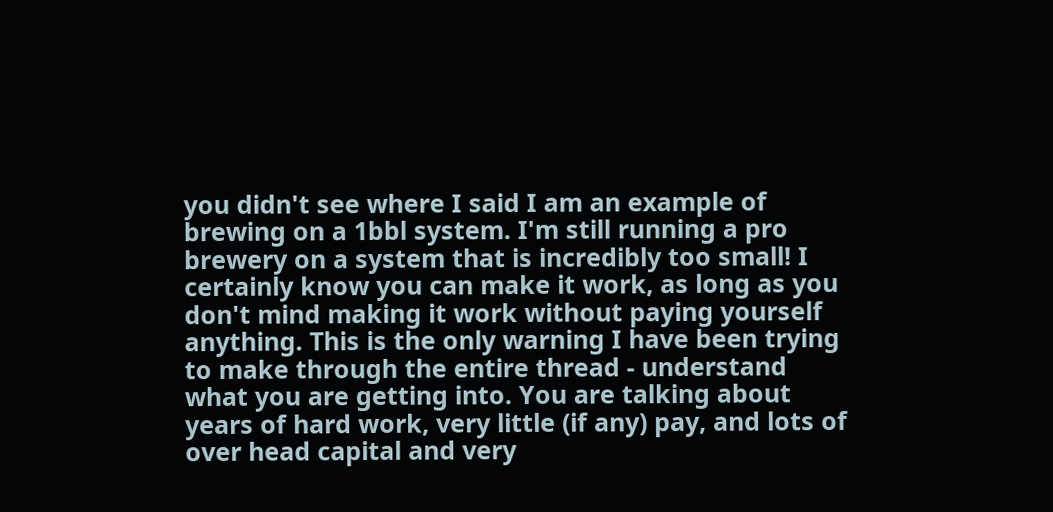you didn't see where I said I am an example of brewing on a 1bbl system. I'm still running a pro brewery on a system that is incredibly too small! I certainly know you can make it work, as long as you don't mind making it work without paying yourself anything. This is the only warning I have been trying to make through the entire thread - understand what you are getting into. You are talking about years of hard work, very little (if any) pay, and lots of over head capital and very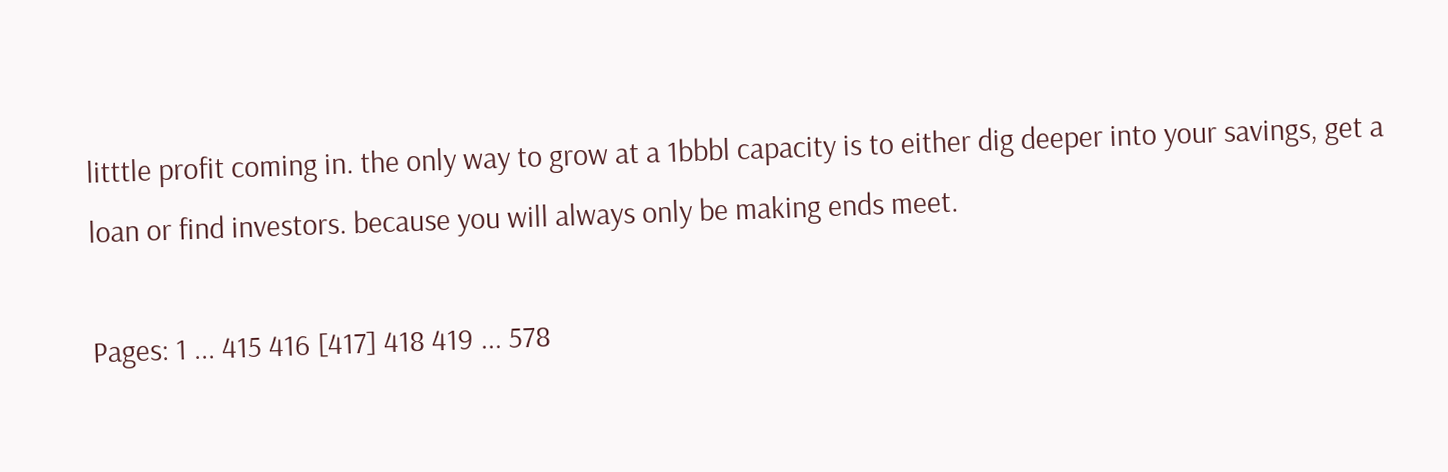litttle profit coming in. the only way to grow at a 1bbbl capacity is to either dig deeper into your savings, get a loan or find investors. because you will always only be making ends meet.

Pages: 1 ... 415 416 [417] 418 419 ... 578